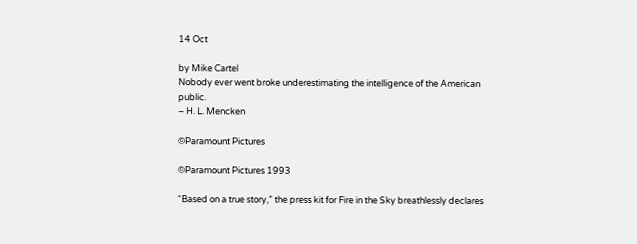14 Oct

by Mike Cartel
Nobody ever went broke underestimating the intelligence of the American public.
– H. L. Mencken

©Paramount Pictures

©Paramount Pictures 1993

“Based on a true story,” the press kit for Fire in the Sky breathlessly declares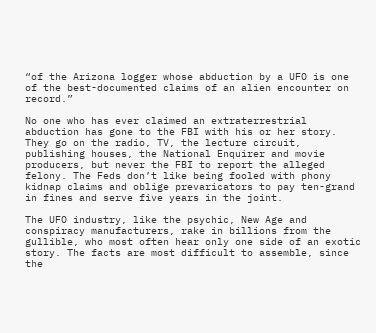“of the Arizona logger whose abduction by a UFO is one of the best-documented claims of an alien encounter on record.”

No one who has ever claimed an extraterrestrial abduction has gone to the FBI with his or her story. They go on the radio, TV, the lecture circuit, publishing houses, the National Enquirer and movie producers, but never the FBI to report the alleged felony. The Feds don’t like being fooled with phony kidnap claims and oblige prevaricators to pay ten-grand in fines and serve five years in the joint.

The UFO industry, like the psychic, New Age and conspiracy manufacturers, rake in billions from the gullible, who most often hear only one side of an exotic story. The facts are most difficult to assemble, since the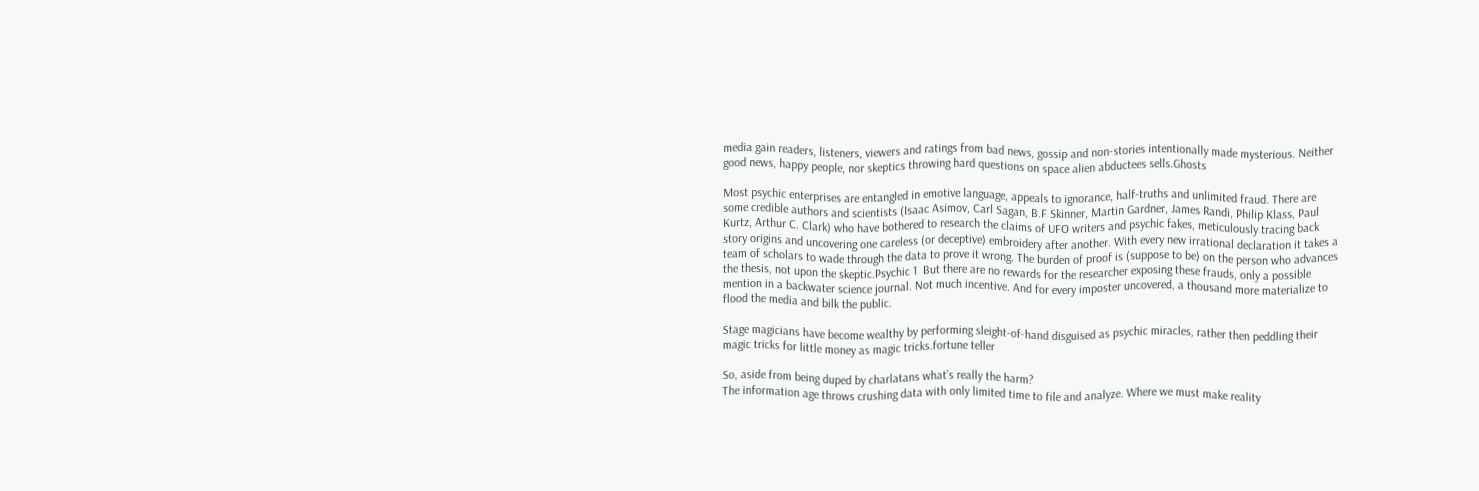media gain readers, listeners, viewers and ratings from bad news, gossip and non-stories intentionally made mysterious. Neither good news, happy people, nor skeptics throwing hard questions on space alien abductees sells.Ghosts

Most psychic enterprises are entangled in emotive language, appeals to ignorance, half-truths and unlimited fraud. There are some credible authors and scientists (Isaac Asimov, Carl Sagan, B.F Skinner, Martin Gardner, James Randi, Philip Klass, Paul Kurtz, Arthur C. Clark) who have bothered to research the claims of UFO writers and psychic fakes, meticulously tracing back story origins and uncovering one careless (or deceptive) embroidery after another. With every new irrational declaration it takes a team of scholars to wade through the data to prove it wrong. The burden of proof is (suppose to be) on the person who advances the thesis, not upon the skeptic.Psychic 1  But there are no rewards for the researcher exposing these frauds, only a possible mention in a backwater science journal. Not much incentive. And for every imposter uncovered, a thousand more materialize to flood the media and bilk the public.

Stage magicians have become wealthy by performing sleight-of-hand disguised as psychic miracles, rather then peddling their magic tricks for little money as magic tricks.fortune teller

So, aside from being duped by charlatans what’s really the harm?
The information age throws crushing data with only limited time to file and analyze. Where we must make reality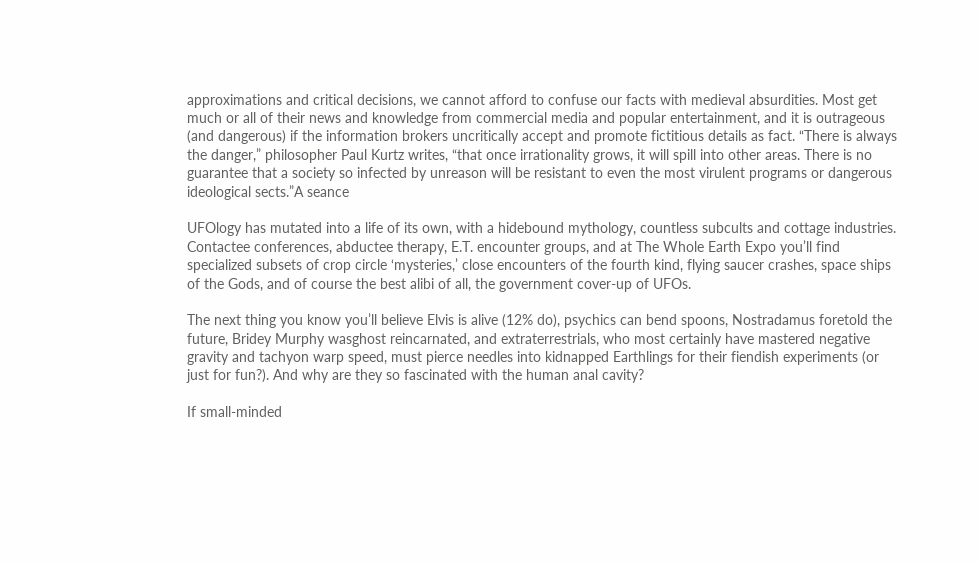approximations and critical decisions, we cannot afford to confuse our facts with medieval absurdities. Most get much or all of their news and knowledge from commercial media and popular entertainment, and it is outrageous (and dangerous) if the information brokers uncritically accept and promote fictitious details as fact. “There is always the danger,” philosopher Paul Kurtz writes, “that once irrationality grows, it will spill into other areas. There is no guarantee that a society so infected by unreason will be resistant to even the most virulent programs or dangerous ideological sects.”A seance

UFOlogy has mutated into a life of its own, with a hidebound mythology, countless subcults and cottage industries. Contactee conferences, abductee therapy, E.T. encounter groups, and at The Whole Earth Expo you’ll find specialized subsets of crop circle ‘mysteries,’ close encounters of the fourth kind, flying saucer crashes, space ships of the Gods, and of course the best alibi of all, the government cover-up of UFOs.

The next thing you know you’ll believe Elvis is alive (12% do), psychics can bend spoons, Nostradamus foretold the future, Bridey Murphy wasghost reincarnated, and extraterrestrials, who most certainly have mastered negative gravity and tachyon warp speed, must pierce needles into kidnapped Earthlings for their fiendish experiments (or just for fun?). And why are they so fascinated with the human anal cavity?

If small-minded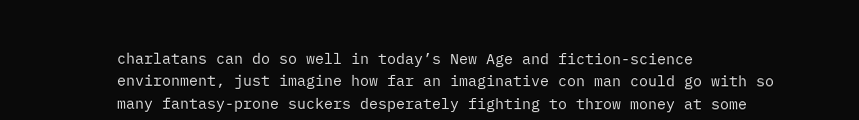charlatans can do so well in today’s New Age and fiction-science environment, just imagine how far an imaginative con man could go with so many fantasy-prone suckers desperately fighting to throw money at some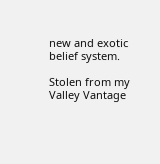new and exotic belief system.

Stolen from my Valley Vantage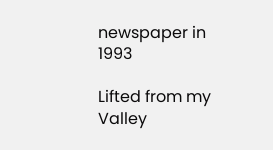newspaper in 1993

Lifted from my Valley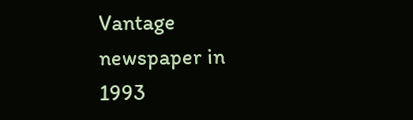Vantage newspaper in 1993